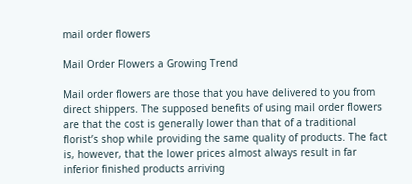mail order flowers

Mail Order Flowers a Growing Trend

Mail order flowers are those that you have delivered to you from direct shippers. The supposed benefits of using mail order flowers are that the cost is generally lower than that of a traditional florist’s shop while providing the same quality of products. The fact is, however, that the lower prices almost always result in far inferior finished products arriving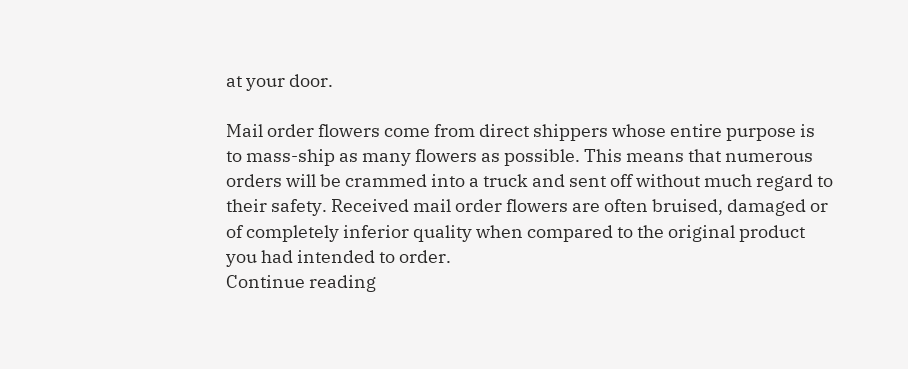at your door.

Mail order flowers come from direct shippers whose entire purpose is to mass-ship as many flowers as possible. This means that numerous orders will be crammed into a truck and sent off without much regard to their safety. Received mail order flowers are often bruised, damaged or of completely inferior quality when compared to the original product you had intended to order.
Continue reading